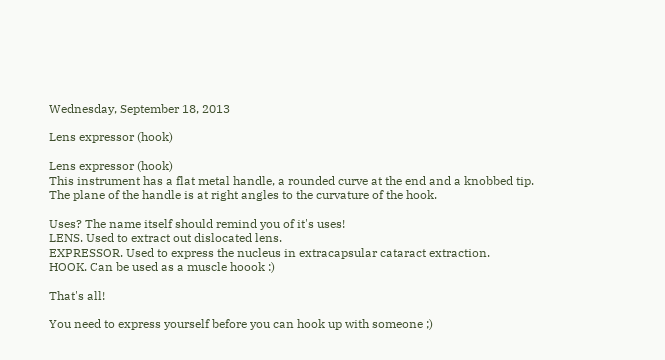Wednesday, September 18, 2013

Lens expressor (hook)

Lens expressor (hook)
This instrument has a flat metal handle, a rounded curve at the end and a knobbed tip.
The plane of the handle is at right angles to the curvature of the hook.

Uses? The name itself should remind you of it's uses!
LENS. Used to extract out dislocated lens.
EXPRESSOR. Used to express the nucleus in extracapsular cataract extraction.
HOOK. Can be used as a muscle hoook :)

That's all!

You need to express yourself before you can hook up with someone ;)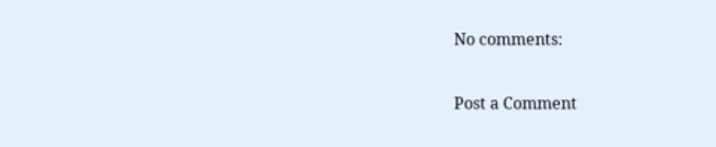No comments:

Post a Comment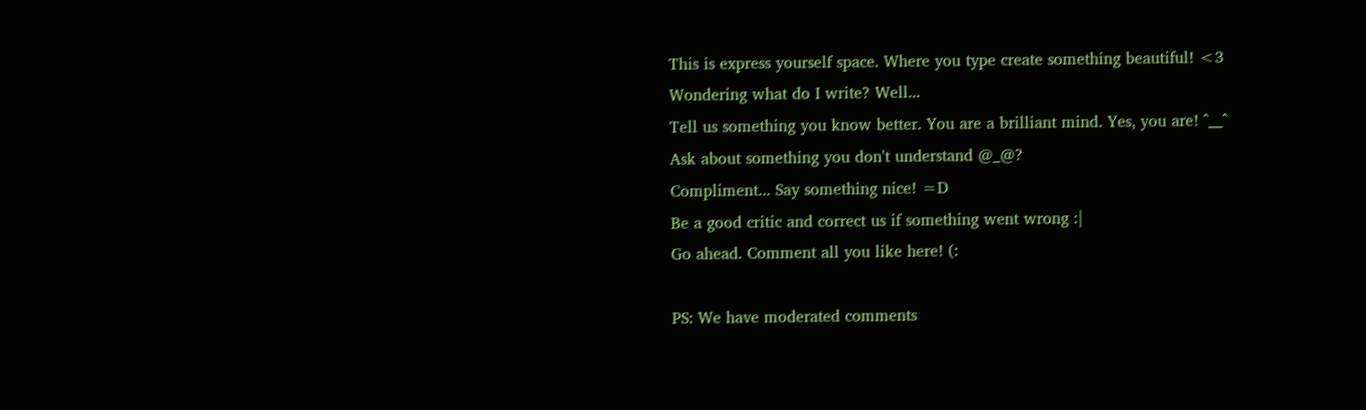This is express yourself space. Where you type create something beautiful! <3
Wondering what do I write? Well...
Tell us something you know better. You are a brilliant mind. Yes, you are! ^__^
Ask about something you don't understand @_@?
Compliment... Say something nice! =D
Be a good critic and correct us if something went wrong :|
Go ahead. Comment all you like here! (:

PS: We have moderated comments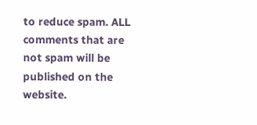to reduce spam. ALL comments that are not spam will be published on the website.